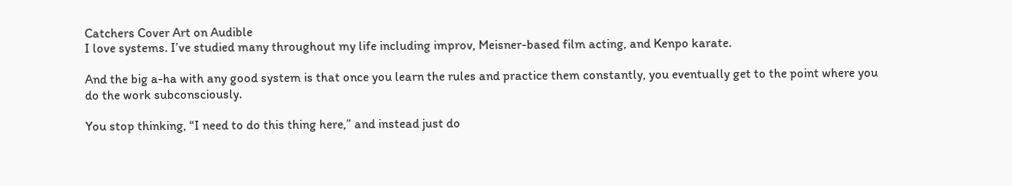Catchers Cover Art on Audible
I love systems. I’ve studied many throughout my life including improv, Meisner-based film acting, and Kenpo karate.

And the big a-ha with any good system is that once you learn the rules and practice them constantly, you eventually get to the point where you do the work subconsciously.

You stop thinking, “I need to do this thing here,” and instead just do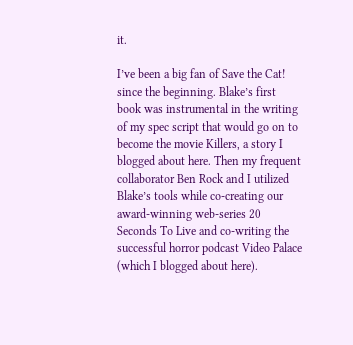it.

I’ve been a big fan of Save the Cat! since the beginning. Blake’s first book was instrumental in the writing of my spec script that would go on to become the movie Killers, a story I blogged about here. Then my frequent collaborator Ben Rock and I utilized Blake’s tools while co-creating our award-winning web-series 20 Seconds To Live and co-writing the successful horror podcast Video Palace (which I blogged about here).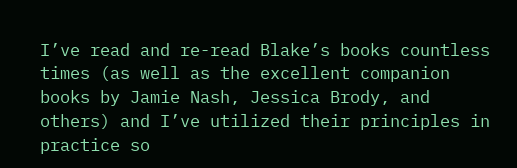I’ve read and re-read Blake’s books countless times (as well as the excellent companion books by Jamie Nash, Jessica Brody, and others) and I’ve utilized their principles in practice so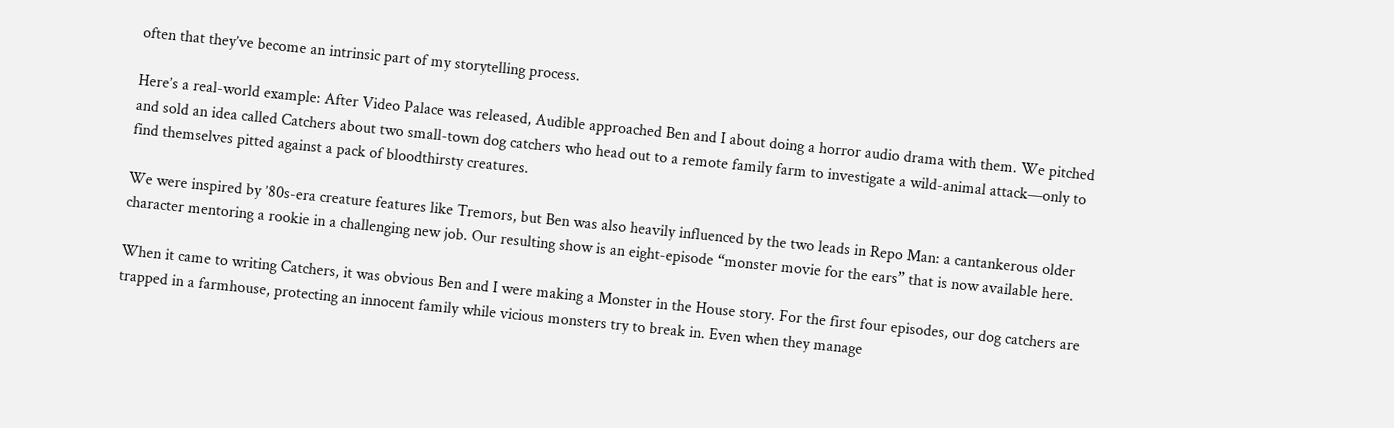often that they’ve become an intrinsic part of my storytelling process.

Here’s a real-world example: After Video Palace was released, Audible approached Ben and I about doing a horror audio drama with them. We pitched and sold an idea called Catchers about two small-town dog catchers who head out to a remote family farm to investigate a wild-animal attack—only to find themselves pitted against a pack of bloodthirsty creatures.

We were inspired by ’80s-era creature features like Tremors, but Ben was also heavily influenced by the two leads in Repo Man: a cantankerous older character mentoring a rookie in a challenging new job. Our resulting show is an eight-episode “monster movie for the ears” that is now available here.

When it came to writing Catchers, it was obvious Ben and I were making a Monster in the House story. For the first four episodes, our dog catchers are trapped in a farmhouse, protecting an innocent family while vicious monsters try to break in. Even when they manage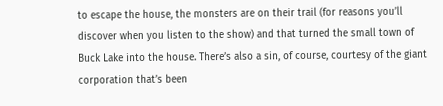to escape the house, the monsters are on their trail (for reasons you’ll discover when you listen to the show) and that turned the small town of Buck Lake into the house. There’s also a sin, of course, courtesy of the giant corporation that’s been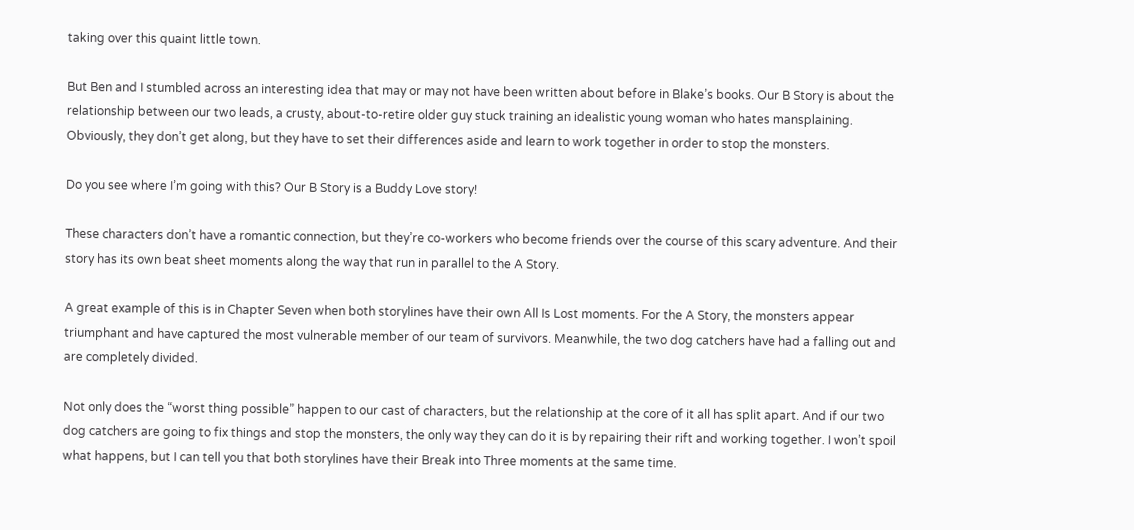taking over this quaint little town.

But Ben and I stumbled across an interesting idea that may or may not have been written about before in Blake’s books. Our B Story is about the relationship between our two leads, a crusty, about-to-retire older guy stuck training an idealistic young woman who hates mansplaining. Obviously, they don’t get along, but they have to set their differences aside and learn to work together in order to stop the monsters.

Do you see where I’m going with this? Our B Story is a Buddy Love story!

These characters don’t have a romantic connection, but they’re co-workers who become friends over the course of this scary adventure. And their story has its own beat sheet moments along the way that run in parallel to the A Story.

A great example of this is in Chapter Seven when both storylines have their own All Is Lost moments. For the A Story, the monsters appear triumphant and have captured the most vulnerable member of our team of survivors. Meanwhile, the two dog catchers have had a falling out and are completely divided.

Not only does the “worst thing possible” happen to our cast of characters, but the relationship at the core of it all has split apart. And if our two dog catchers are going to fix things and stop the monsters, the only way they can do it is by repairing their rift and working together. I won’t spoil what happens, but I can tell you that both storylines have their Break into Three moments at the same time.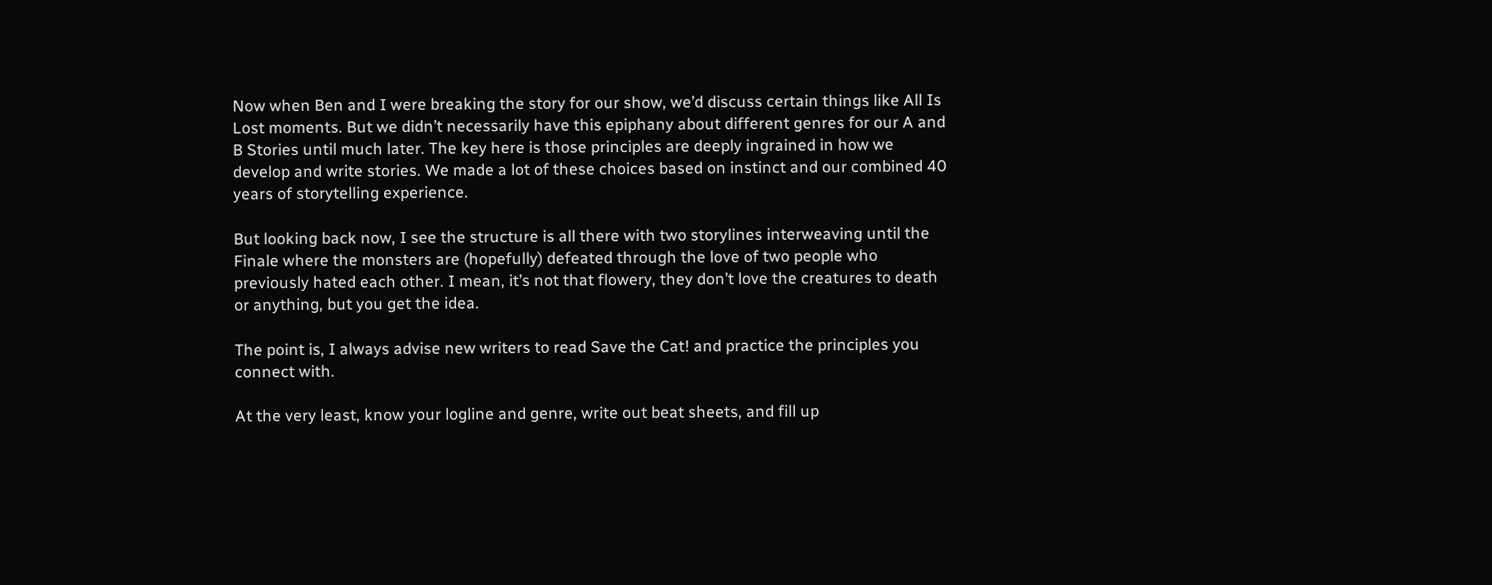Now when Ben and I were breaking the story for our show, we’d discuss certain things like All Is Lost moments. But we didn’t necessarily have this epiphany about different genres for our A and B Stories until much later. The key here is those principles are deeply ingrained in how we develop and write stories. We made a lot of these choices based on instinct and our combined 40 years of storytelling experience.

But looking back now, I see the structure is all there with two storylines interweaving until the Finale where the monsters are (hopefully) defeated through the love of two people who previously hated each other. I mean, it’s not that flowery, they don’t love the creatures to death or anything, but you get the idea.

The point is, I always advise new writers to read Save the Cat! and practice the principles you connect with.

At the very least, know your logline and genre, write out beat sheets, and fill up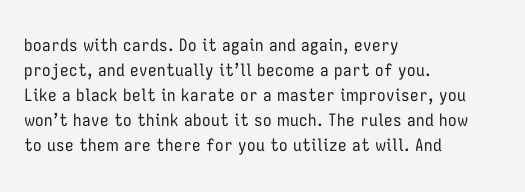boards with cards. Do it again and again, every project, and eventually it’ll become a part of you. Like a black belt in karate or a master improviser, you won’t have to think about it so much. The rules and how to use them are there for you to utilize at will. And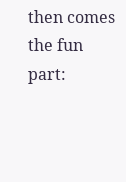then comes the fun part: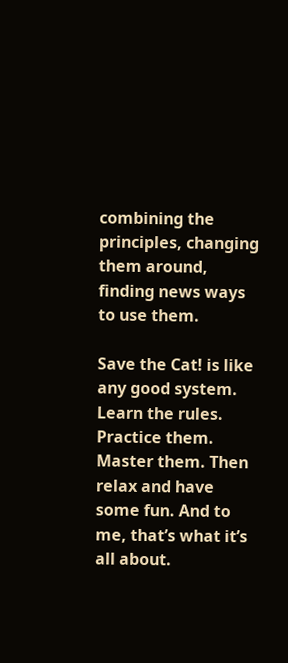combining the principles, changing them around, finding news ways to use them.

Save the Cat! is like any good system. Learn the rules. Practice them. Master them. Then relax and have some fun. And to me, that’s what it’s all about.